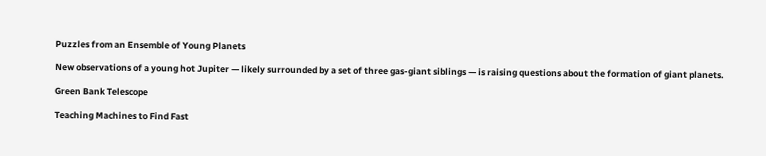Puzzles from an Ensemble of Young Planets

New observations of a young hot Jupiter — likely surrounded by a set of three gas-giant siblings — is raising questions about the formation of giant planets.

Green Bank Telescope

Teaching Machines to Find Fast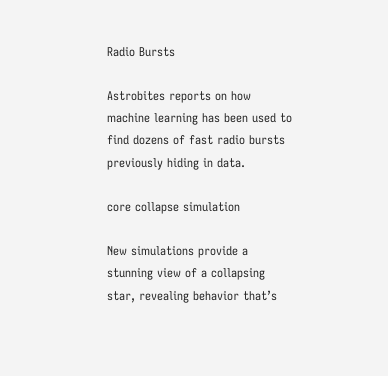Radio Bursts

Astrobites reports on how machine learning has been used to find dozens of fast radio bursts previously hiding in data.

core collapse simulation

New simulations provide a stunning view of a collapsing star, revealing behavior that’s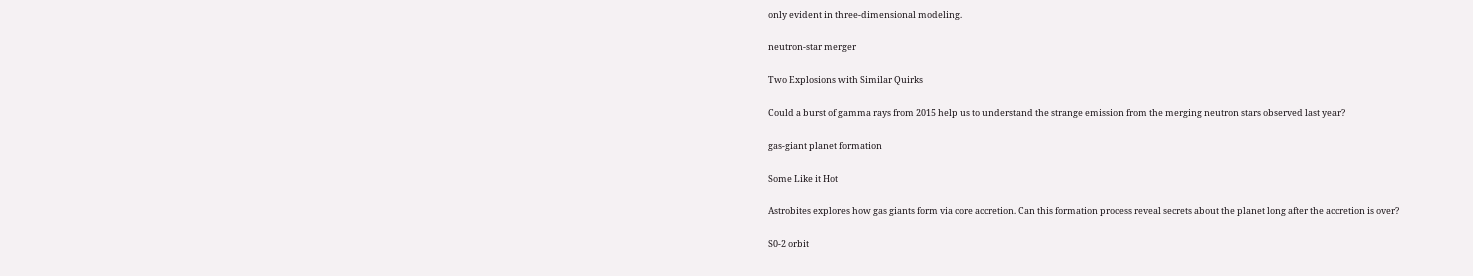only evident in three-dimensional modeling.

neutron-star merger

Two Explosions with Similar Quirks

Could a burst of gamma rays from 2015 help us to understand the strange emission from the merging neutron stars observed last year?

gas-giant planet formation

Some Like it Hot

Astrobites explores how gas giants form via core accretion. Can this formation process reveal secrets about the planet long after the accretion is over?

S0-2 orbit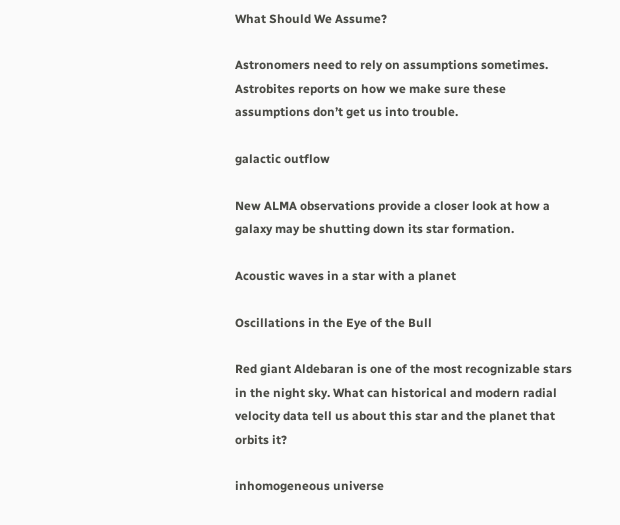What Should We Assume?

Astronomers need to rely on assumptions sometimes. Astrobites reports on how we make sure these assumptions don’t get us into trouble.

galactic outflow

New ALMA observations provide a closer look at how a galaxy may be shutting down its star formation.

Acoustic waves in a star with a planet

Oscillations in the Eye of the Bull

Red giant Aldebaran is one of the most recognizable stars in the night sky. What can historical and modern radial velocity data tell us about this star and the planet that orbits it?

inhomogeneous universe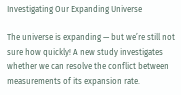Investigating Our Expanding Universe

The universe is expanding — but we’re still not sure how quickly! A new study investigates whether we can resolve the conflict between measurements of its expansion rate.